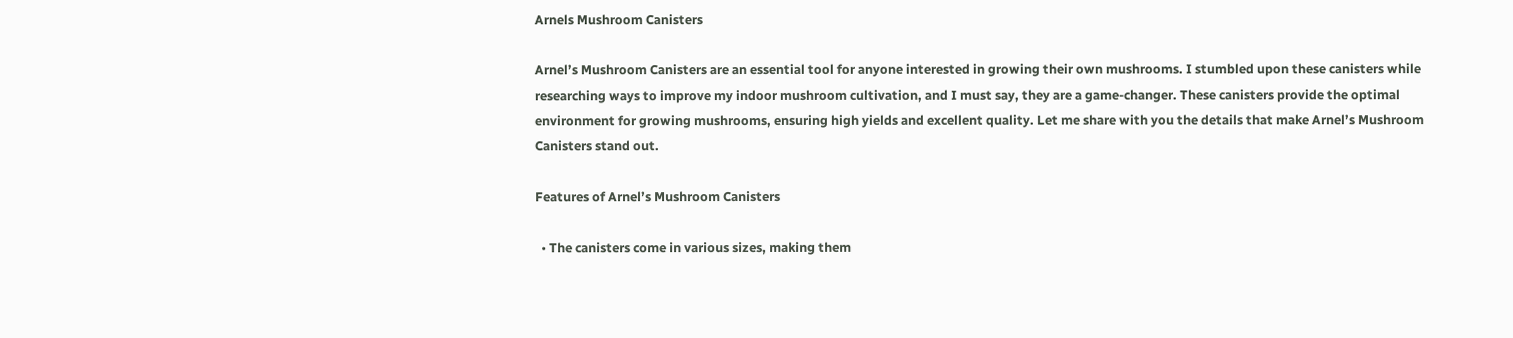Arnels Mushroom Canisters

Arnel’s Mushroom Canisters are an essential tool for anyone interested in growing their own mushrooms. I stumbled upon these canisters while researching ways to improve my indoor mushroom cultivation, and I must say, they are a game-changer. These canisters provide the optimal environment for growing mushrooms, ensuring high yields and excellent quality. Let me share with you the details that make Arnel’s Mushroom Canisters stand out.

Features of Arnel’s Mushroom Canisters

  • The canisters come in various sizes, making them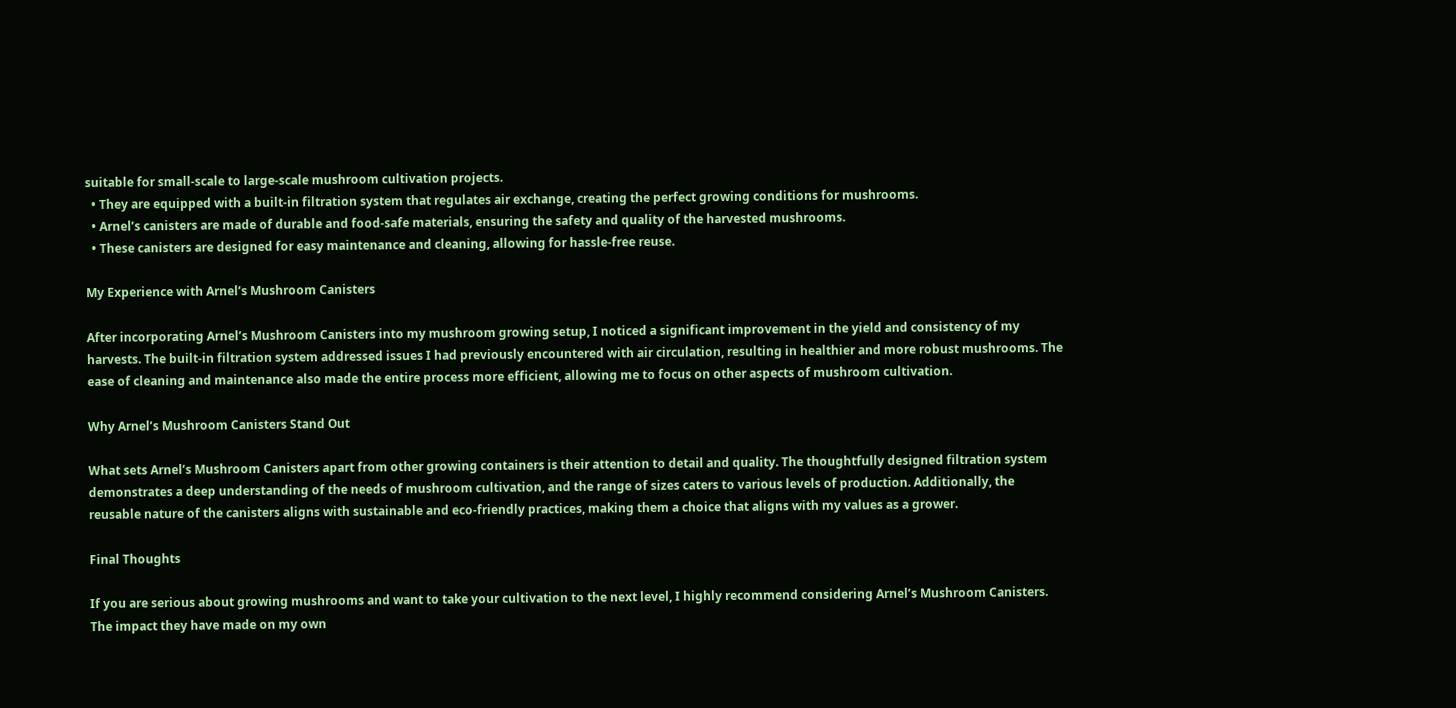suitable for small-scale to large-scale mushroom cultivation projects.
  • They are equipped with a built-in filtration system that regulates air exchange, creating the perfect growing conditions for mushrooms.
  • Arnel’s canisters are made of durable and food-safe materials, ensuring the safety and quality of the harvested mushrooms.
  • These canisters are designed for easy maintenance and cleaning, allowing for hassle-free reuse.

My Experience with Arnel’s Mushroom Canisters

After incorporating Arnel’s Mushroom Canisters into my mushroom growing setup, I noticed a significant improvement in the yield and consistency of my harvests. The built-in filtration system addressed issues I had previously encountered with air circulation, resulting in healthier and more robust mushrooms. The ease of cleaning and maintenance also made the entire process more efficient, allowing me to focus on other aspects of mushroom cultivation.

Why Arnel’s Mushroom Canisters Stand Out

What sets Arnel’s Mushroom Canisters apart from other growing containers is their attention to detail and quality. The thoughtfully designed filtration system demonstrates a deep understanding of the needs of mushroom cultivation, and the range of sizes caters to various levels of production. Additionally, the reusable nature of the canisters aligns with sustainable and eco-friendly practices, making them a choice that aligns with my values as a grower.

Final Thoughts

If you are serious about growing mushrooms and want to take your cultivation to the next level, I highly recommend considering Arnel’s Mushroom Canisters. The impact they have made on my own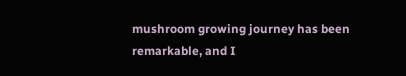mushroom growing journey has been remarkable, and I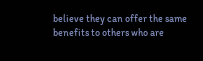believe they can offer the same benefits to others who are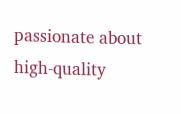passionate about high-quality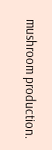mushroom production.